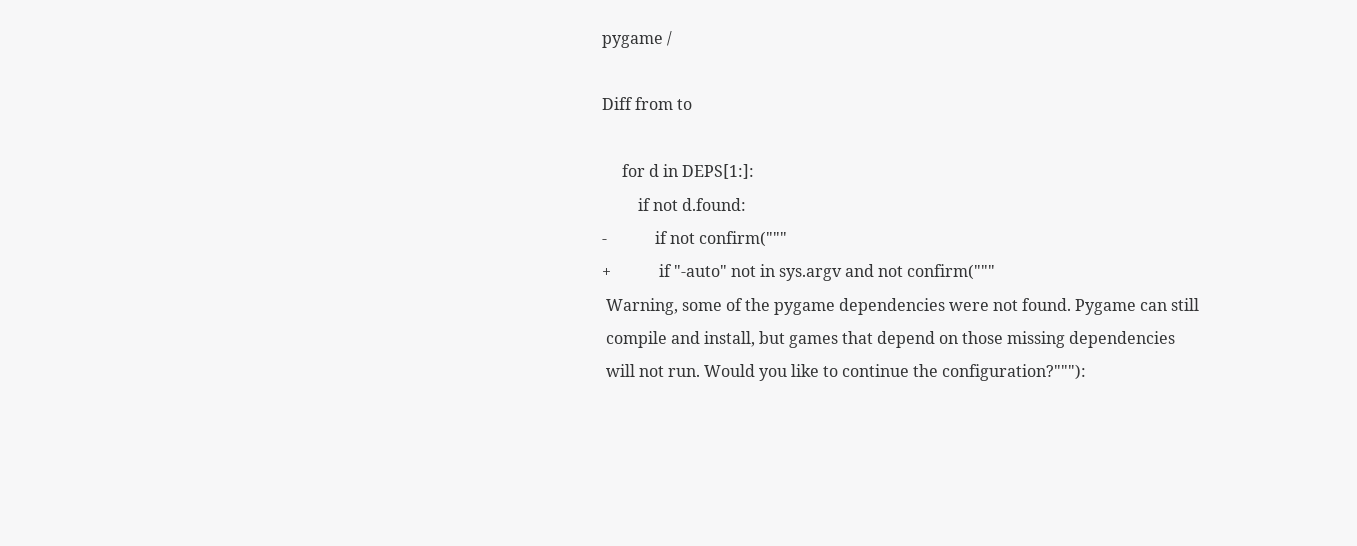pygame /

Diff from to

     for d in DEPS[1:]:
         if not d.found:
-            if not confirm("""
+            if "-auto" not in sys.argv and not confirm("""
 Warning, some of the pygame dependencies were not found. Pygame can still
 compile and install, but games that depend on those missing dependencies
 will not run. Would you like to continue the configuration?"""):